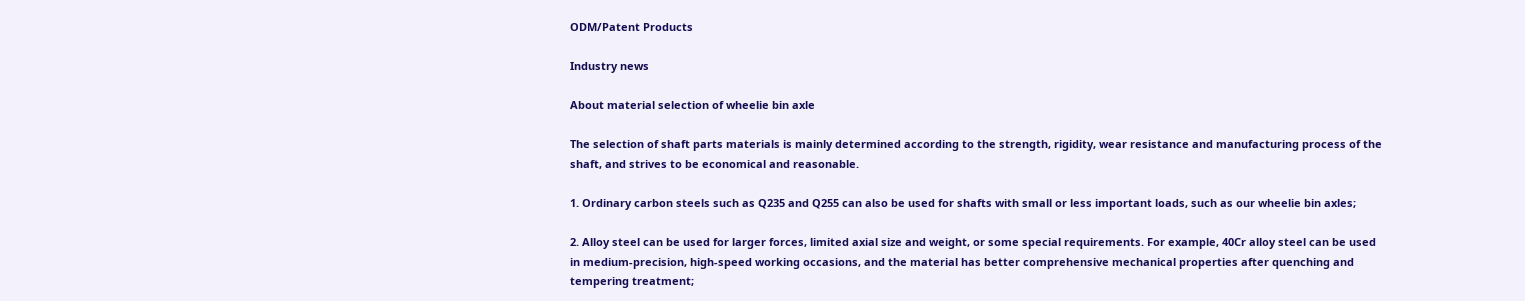ODM/Patent Products

Industry news

About material selection of wheelie bin axle

The selection of shaft parts materials is mainly determined according to the strength, rigidity, wear resistance and manufacturing process of the shaft, and strives to be economical and reasonable.

1. Ordinary carbon steels such as Q235 and Q255 can also be used for shafts with small or less important loads, such as our wheelie bin axles;

2. Alloy steel can be used for larger forces, limited axial size and weight, or some special requirements. For example, 40Cr alloy steel can be used in medium-precision, high-speed working occasions, and the material has better comprehensive mechanical properties after quenching and tempering treatment;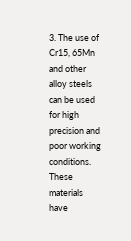3. The use of Cr15, 65Mn and other alloy steels can be used for high precision and poor working conditions. These materials have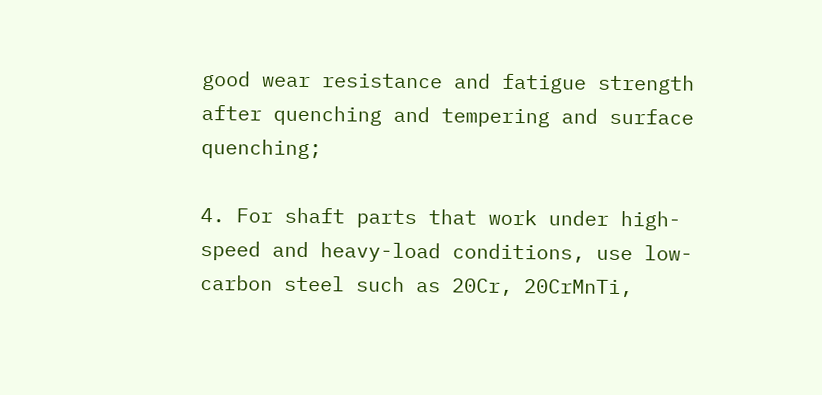good wear resistance and fatigue strength after quenching and tempering and surface quenching;

4. For shaft parts that work under high-speed and heavy-load conditions, use low-carbon steel such as 20Cr, 20CrMnTi,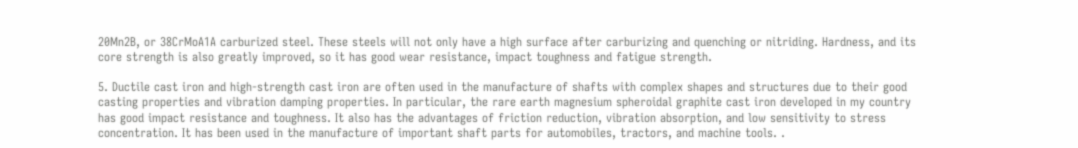20Mn2B, or 38CrMoA1A carburized steel. These steels will not only have a high surface after carburizing and quenching or nitriding. Hardness, and its core strength is also greatly improved, so it has good wear resistance, impact toughness and fatigue strength.

5. Ductile cast iron and high-strength cast iron are often used in the manufacture of shafts with complex shapes and structures due to their good casting properties and vibration damping properties. In particular, the rare earth magnesium spheroidal graphite cast iron developed in my country has good impact resistance and toughness. It also has the advantages of friction reduction, vibration absorption, and low sensitivity to stress concentration. It has been used in the manufacture of important shaft parts for automobiles, tractors, and machine tools. .